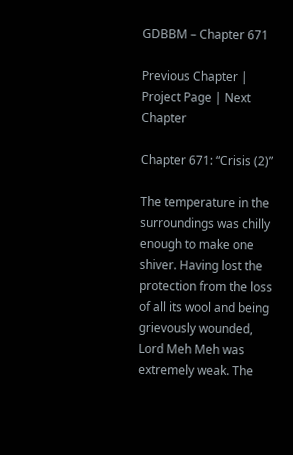GDBBM – Chapter 671

Previous Chapter | Project Page | Next Chapter

Chapter 671: “Crisis (2)”

The temperature in the surroundings was chilly enough to make one shiver. Having lost the protection from the loss of all its wool and being grievously wounded, Lord Meh Meh was extremely weak. The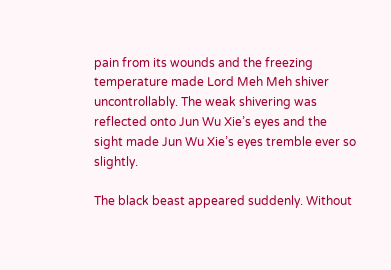pain from its wounds and the freezing temperature made Lord Meh Meh shiver uncontrollably. The weak shivering was reflected onto Jun Wu Xie’s eyes and the sight made Jun Wu Xie’s eyes tremble ever so slightly.

The black beast appeared suddenly. Without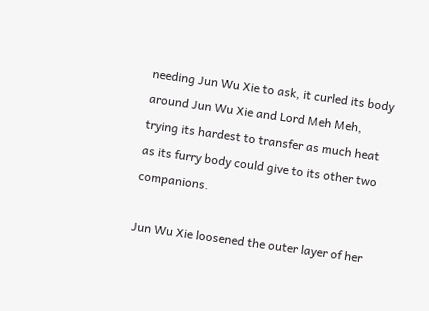needing Jun Wu Xie to ask, it curled its body around Jun Wu Xie and Lord Meh Meh, trying its hardest to transfer as much heat as its furry body could give to its other two companions.

Jun Wu Xie loosened the outer layer of her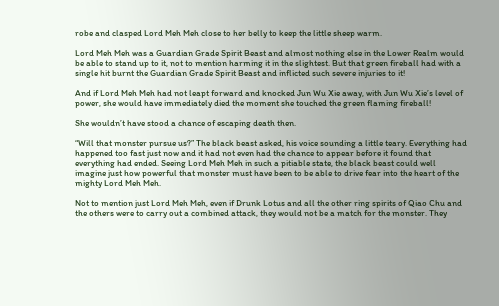robe and clasped Lord Meh Meh close to her belly to keep the little sheep warm.

Lord Meh Meh was a Guardian Grade Spirit Beast and almost nothing else in the Lower Realm would be able to stand up to it, not to mention harming it in the slightest. But that green fireball had with a single hit burnt the Guardian Grade Spirit Beast and inflicted such severe injuries to it!

And if Lord Meh Meh had not leapt forward and knocked Jun Wu Xie away, with Jun Wu Xie’s level of power, she would have immediately died the moment she touched the green flaming fireball!

She wouldn’t have stood a chance of escaping death then.

“Will that monster pursue us?” The black beast asked, his voice sounding a little teary. Everything had happened too fast just now and it had not even had the chance to appear before it found that everything had ended. Seeing Lord Meh Meh in such a pitiable state, the black beast could well imagine just how powerful that monster must have been to be able to drive fear into the heart of the mighty Lord Meh Meh.

Not to mention just Lord Meh Meh, even if Drunk Lotus and all the other ring spirits of Qiao Chu and the others were to carry out a combined attack, they would not be a match for the monster. They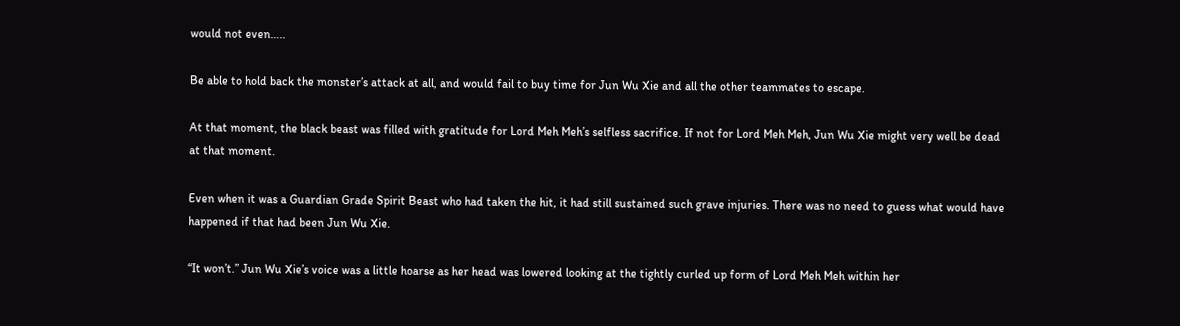would not even…..

Be able to hold back the monster’s attack at all, and would fail to buy time for Jun Wu Xie and all the other teammates to escape.

At that moment, the black beast was filled with gratitude for Lord Meh Meh’s selfless sacrifice. If not for Lord Meh Meh, Jun Wu Xie might very well be dead at that moment.

Even when it was a Guardian Grade Spirit Beast who had taken the hit, it had still sustained such grave injuries. There was no need to guess what would have happened if that had been Jun Wu Xie.

“It won’t.” Jun Wu Xie’s voice was a little hoarse as her head was lowered looking at the tightly curled up form of Lord Meh Meh within her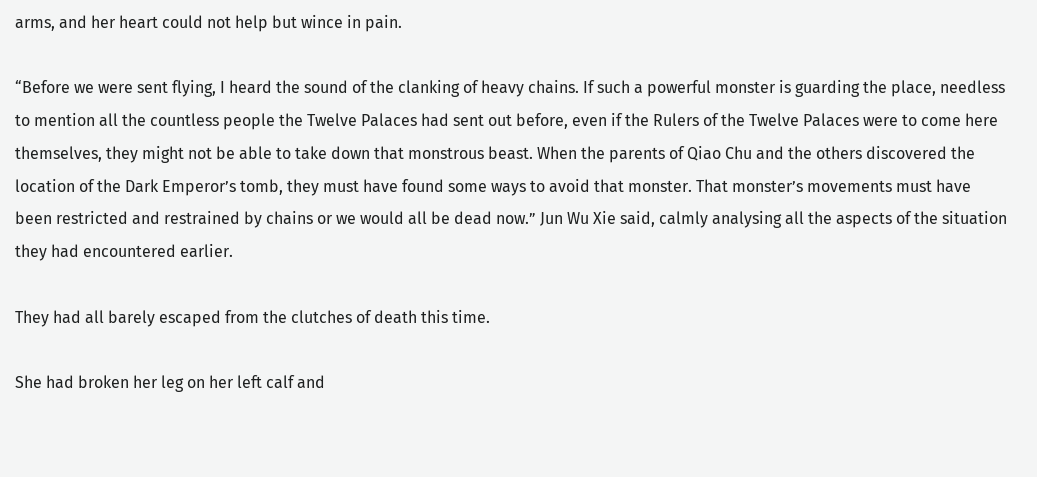arms, and her heart could not help but wince in pain.

“Before we were sent flying, I heard the sound of the clanking of heavy chains. If such a powerful monster is guarding the place, needless to mention all the countless people the Twelve Palaces had sent out before, even if the Rulers of the Twelve Palaces were to come here themselves, they might not be able to take down that monstrous beast. When the parents of Qiao Chu and the others discovered the location of the Dark Emperor’s tomb, they must have found some ways to avoid that monster. That monster’s movements must have been restricted and restrained by chains or we would all be dead now.” Jun Wu Xie said, calmly analysing all the aspects of the situation they had encountered earlier.

They had all barely escaped from the clutches of death this time.

She had broken her leg on her left calf and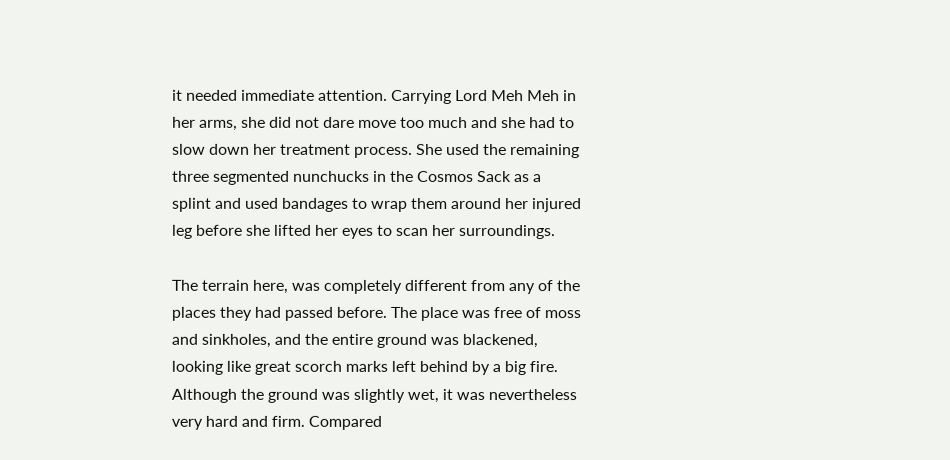it needed immediate attention. Carrying Lord Meh Meh in her arms, she did not dare move too much and she had to slow down her treatment process. She used the remaining three segmented nunchucks in the Cosmos Sack as a splint and used bandages to wrap them around her injured leg before she lifted her eyes to scan her surroundings.

The terrain here, was completely different from any of the places they had passed before. The place was free of moss and sinkholes, and the entire ground was blackened, looking like great scorch marks left behind by a big fire. Although the ground was slightly wet, it was nevertheless very hard and firm. Compared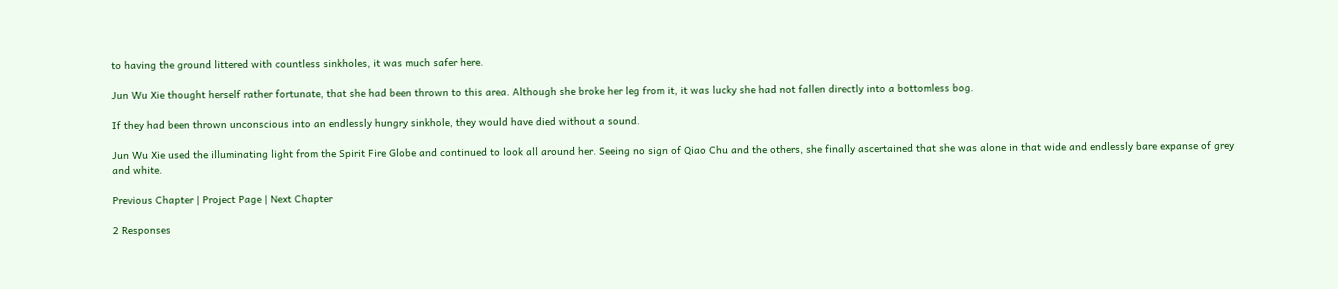to having the ground littered with countless sinkholes, it was much safer here.

Jun Wu Xie thought herself rather fortunate, that she had been thrown to this area. Although she broke her leg from it, it was lucky she had not fallen directly into a bottomless bog.

If they had been thrown unconscious into an endlessly hungry sinkhole, they would have died without a sound.

Jun Wu Xie used the illuminating light from the Spirit Fire Globe and continued to look all around her. Seeing no sign of Qiao Chu and the others, she finally ascertained that she was alone in that wide and endlessly bare expanse of grey and white.

Previous Chapter | Project Page | Next Chapter

2 Responses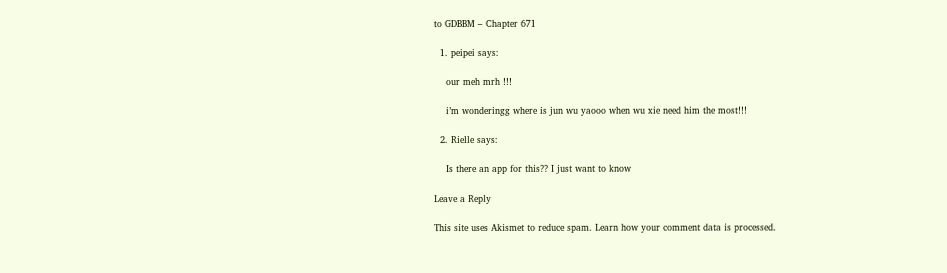to GDBBM – Chapter 671

  1. peipei says:

    our meh mrh !!!

    i’m wonderingg where is jun wu yaooo when wu xie need him the most!!!

  2. Rielle says:

    Is there an app for this?? I just want to know

Leave a Reply

This site uses Akismet to reduce spam. Learn how your comment data is processed.